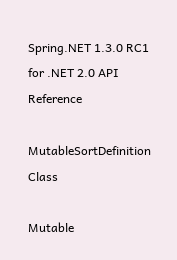Spring.NET 1.3.0 RC1 for .NET 2.0 API Reference

MutableSortDefinition Class

Mutable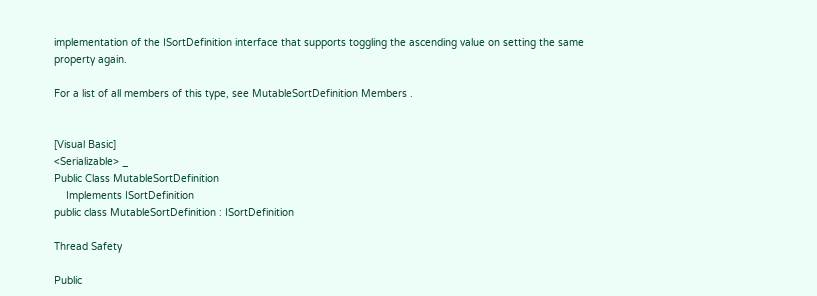implementation of the ISortDefinition interface that supports toggling the ascending value on setting the same property again.

For a list of all members of this type, see MutableSortDefinition Members .


[Visual Basic]
<Serializable> _
Public Class MutableSortDefinition
    Implements ISortDefinition
public class MutableSortDefinition : ISortDefinition

Thread Safety

Public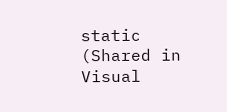static (Shared in Visual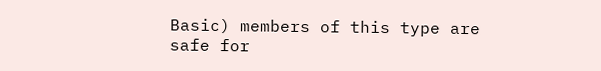Basic) members of this type are safe for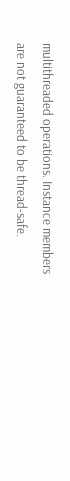multithreaded operations. Instance members are not guaranteed to be thread-safe.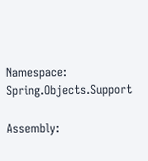Namespace: Spring.Objects.Support

Assembly: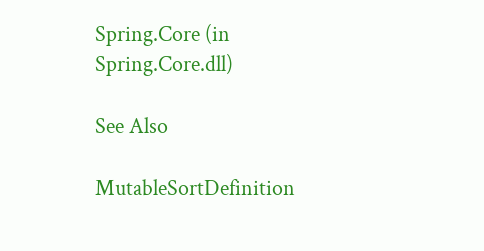Spring.Core (in Spring.Core.dll)

See Also

MutableSortDefinition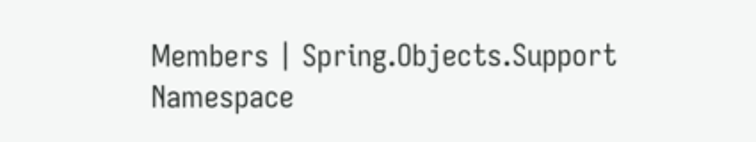Members | Spring.Objects.Support Namespace